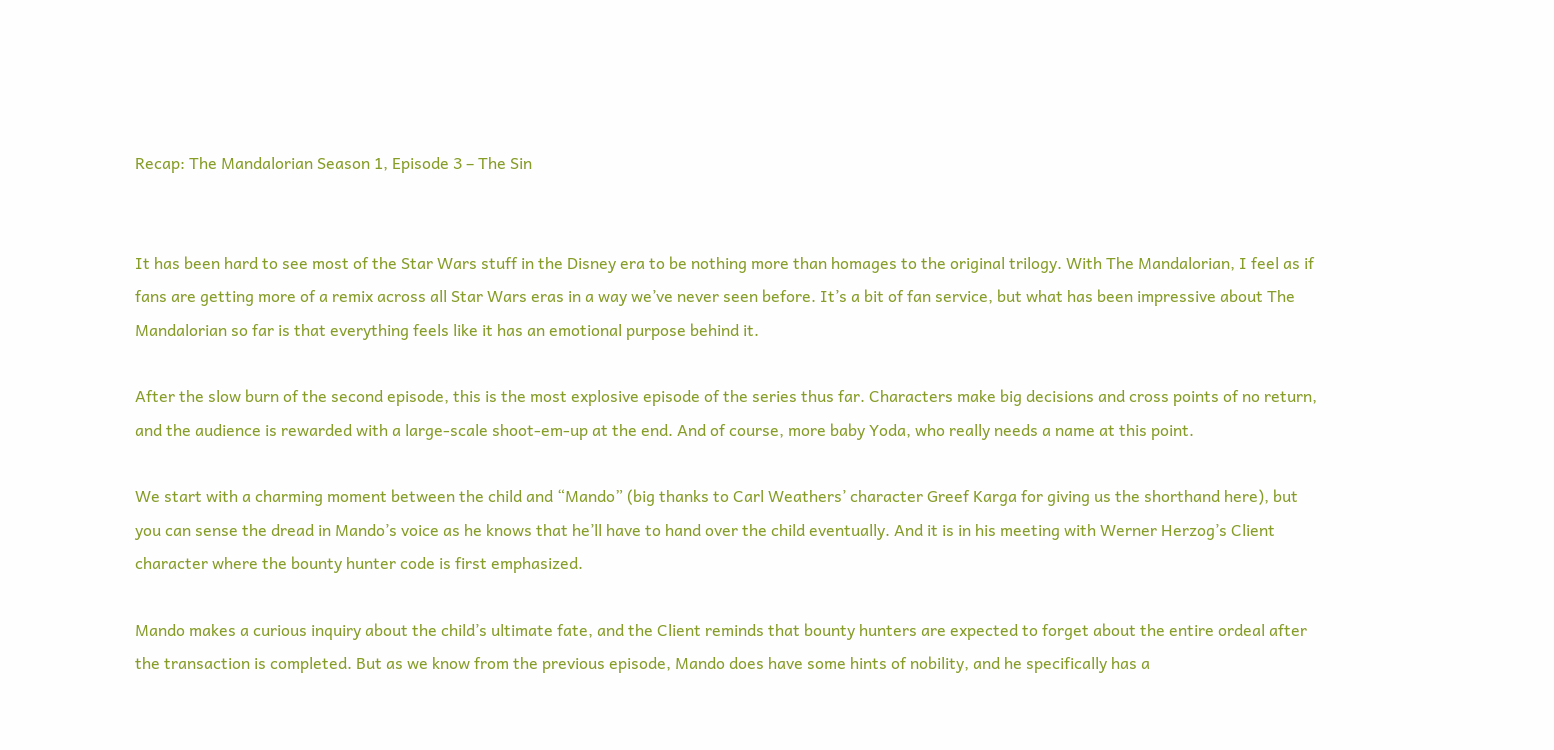Recap: The Mandalorian Season 1, Episode 3 – The Sin


It has been hard to see most of the Star Wars stuff in the Disney era to be nothing more than homages to the original trilogy. With The Mandalorian, I feel as if fans are getting more of a remix across all Star Wars eras in a way we’ve never seen before. It’s a bit of fan service, but what has been impressive about The Mandalorian so far is that everything feels like it has an emotional purpose behind it.

After the slow burn of the second episode, this is the most explosive episode of the series thus far. Characters make big decisions and cross points of no return, and the audience is rewarded with a large-scale shoot-em-up at the end. And of course, more baby Yoda, who really needs a name at this point.

We start with a charming moment between the child and “Mando” (big thanks to Carl Weathers’ character Greef Karga for giving us the shorthand here), but you can sense the dread in Mando’s voice as he knows that he’ll have to hand over the child eventually. And it is in his meeting with Werner Herzog’s Client character where the bounty hunter code is first emphasized.

Mando makes a curious inquiry about the child’s ultimate fate, and the Client reminds that bounty hunters are expected to forget about the entire ordeal after the transaction is completed. But as we know from the previous episode, Mando does have some hints of nobility, and he specifically has a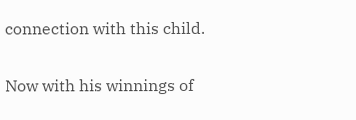connection with this child.

Now with his winnings of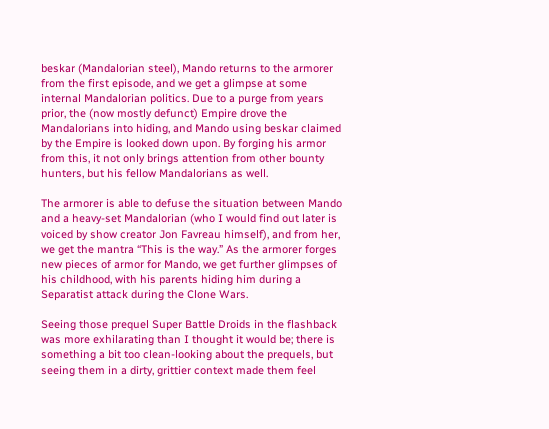beskar (Mandalorian steel), Mando returns to the armorer from the first episode, and we get a glimpse at some internal Mandalorian politics. Due to a purge from years prior, the (now mostly defunct) Empire drove the Mandalorians into hiding, and Mando using beskar claimed by the Empire is looked down upon. By forging his armor from this, it not only brings attention from other bounty hunters, but his fellow Mandalorians as well.

The armorer is able to defuse the situation between Mando and a heavy-set Mandalorian (who I would find out later is voiced by show creator Jon Favreau himself), and from her, we get the mantra “This is the way.” As the armorer forges new pieces of armor for Mando, we get further glimpses of his childhood, with his parents hiding him during a Separatist attack during the Clone Wars.

Seeing those prequel Super Battle Droids in the flashback was more exhilarating than I thought it would be; there is something a bit too clean-looking about the prequels, but seeing them in a dirty, grittier context made them feel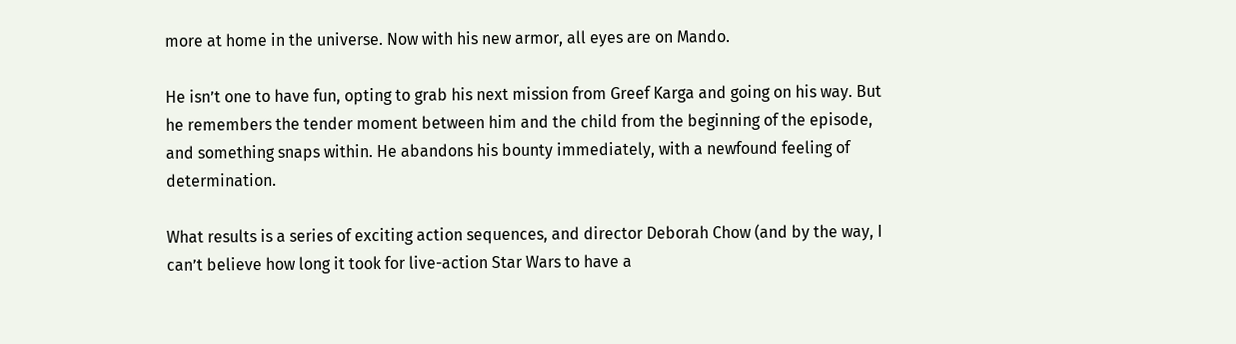more at home in the universe. Now with his new armor, all eyes are on Mando.

He isn’t one to have fun, opting to grab his next mission from Greef Karga and going on his way. But he remembers the tender moment between him and the child from the beginning of the episode, and something snaps within. He abandons his bounty immediately, with a newfound feeling of determination.

What results is a series of exciting action sequences, and director Deborah Chow (and by the way, I can’t believe how long it took for live-action Star Wars to have a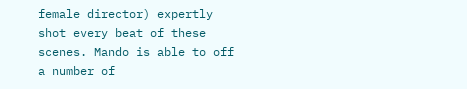female director) expertly shot every beat of these scenes. Mando is able to off a number of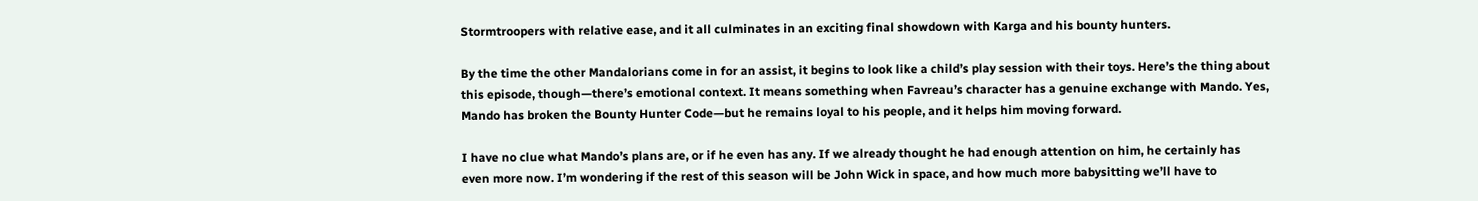Stormtroopers with relative ease, and it all culminates in an exciting final showdown with Karga and his bounty hunters.

By the time the other Mandalorians come in for an assist, it begins to look like a child’s play session with their toys. Here’s the thing about this episode, though—there’s emotional context. It means something when Favreau’s character has a genuine exchange with Mando. Yes, Mando has broken the Bounty Hunter Code—but he remains loyal to his people, and it helps him moving forward.

I have no clue what Mando’s plans are, or if he even has any. If we already thought he had enough attention on him, he certainly has even more now. I’m wondering if the rest of this season will be John Wick in space, and how much more babysitting we’ll have to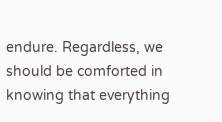endure. Regardless, we should be comforted in knowing that everything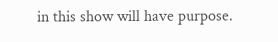in this show will have purpose.